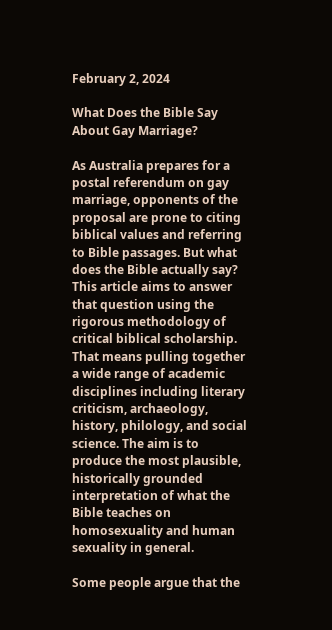February 2, 2024

What Does the Bible Say About Gay Marriage?

As Australia prepares for a postal referendum on gay marriage, opponents of the proposal are prone to citing biblical values and referring to Bible passages. But what does the Bible actually say? This article aims to answer that question using the rigorous methodology of critical biblical scholarship. That means pulling together a wide range of academic disciplines including literary criticism, archaeology, history, philology, and social science. The aim is to produce the most plausible, historically grounded interpretation of what the Bible teaches on homosexuality and human sexuality in general.

Some people argue that the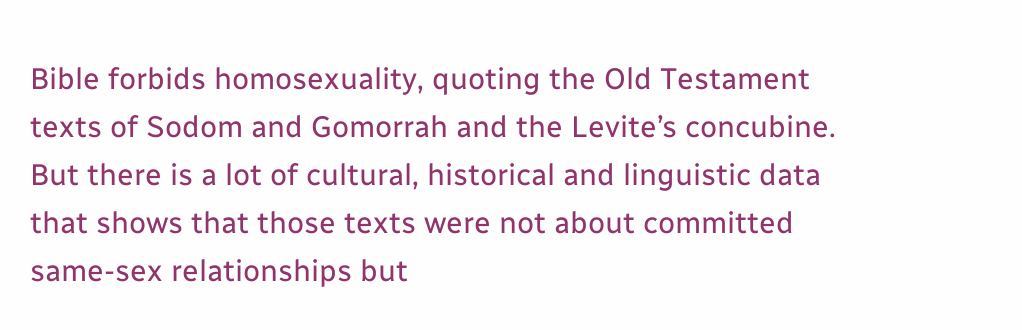Bible forbids homosexuality, quoting the Old Testament texts of Sodom and Gomorrah and the Levite’s concubine. But there is a lot of cultural, historical and linguistic data that shows that those texts were not about committed same-sex relationships but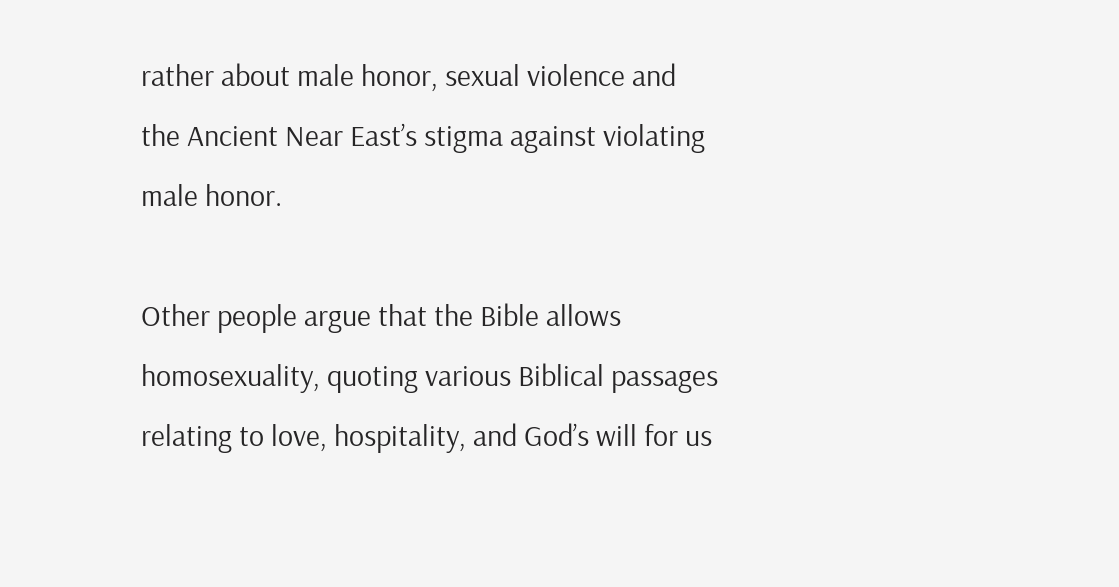rather about male honor, sexual violence and the Ancient Near East’s stigma against violating male honor.

Other people argue that the Bible allows homosexuality, quoting various Biblical passages relating to love, hospitality, and God’s will for us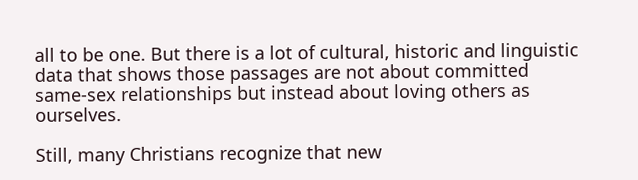all to be one. But there is a lot of cultural, historic and linguistic data that shows those passages are not about committed same-sex relationships but instead about loving others as ourselves.

Still, many Christians recognize that new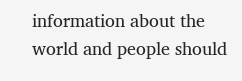information about the world and people should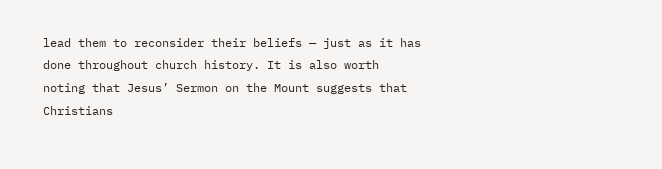lead them to reconsider their beliefs — just as it has done throughout church history. It is also worth noting that Jesus’ Sermon on the Mount suggests that Christians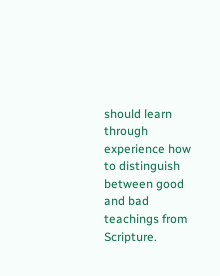should learn through experience how to distinguish between good and bad teachings from Scripture.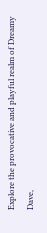Explore the provocative and playful realm of Dreamy Dave,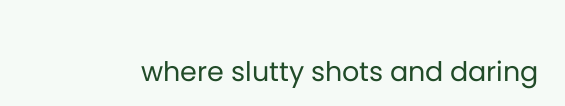where slutty shots and daring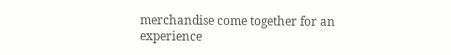merchandise come together for an experience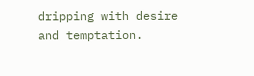dripping with desire and temptation.